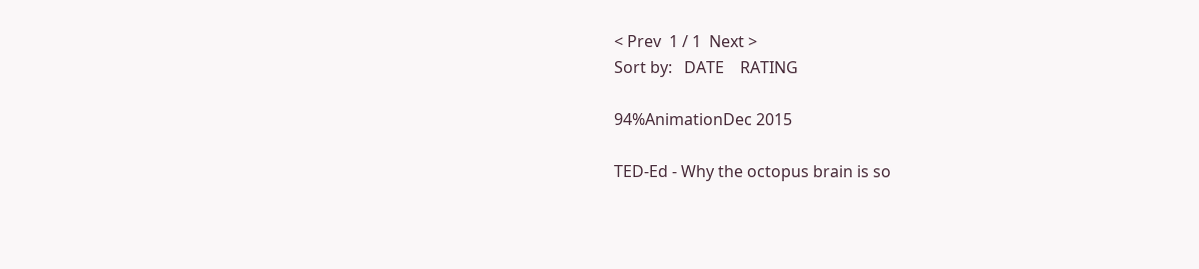< Prev  1 / 1  Next >
Sort by:   DATE    RATING

94%AnimationDec 2015

TED-Ed - Why the octopus brain is so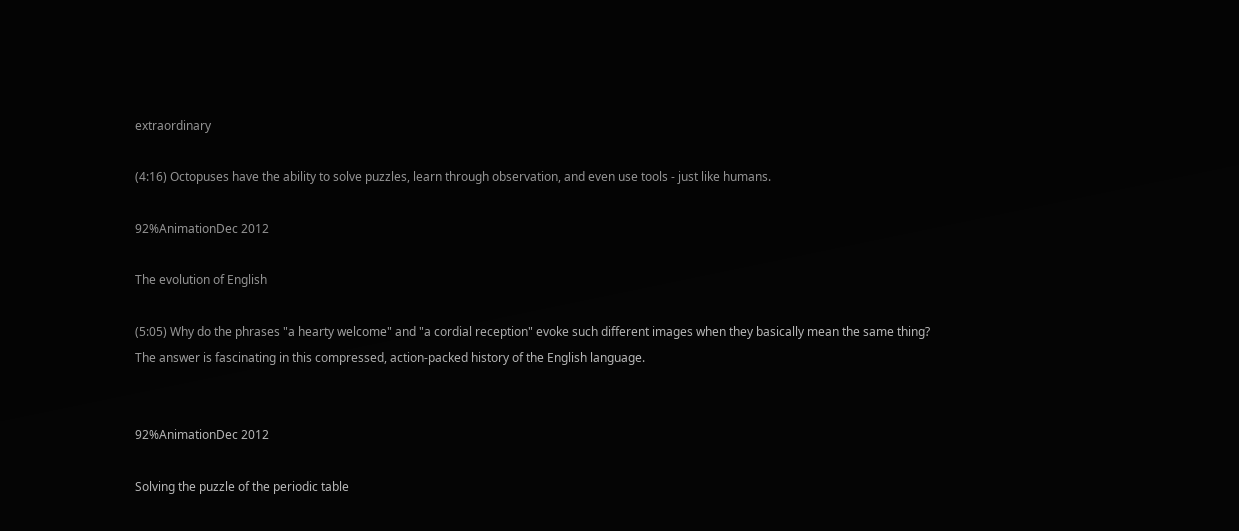extraordinary

(4:16) Octopuses have the ability to solve puzzles, learn through observation, and even use tools - just like humans.

92%AnimationDec 2012

The evolution of English

(5:05) Why do the phrases "a hearty welcome" and "a cordial reception" evoke such different images when they basically mean the same thing? The answer is fascinating in this compressed, action-packed history of the English language.


92%AnimationDec 2012

Solving the puzzle of the periodic table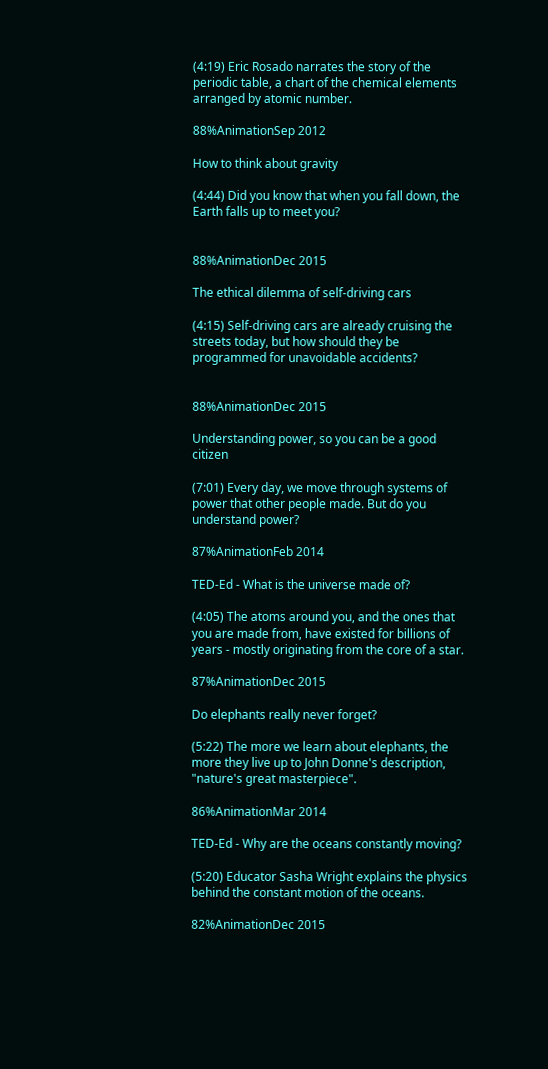(4:19) Eric Rosado narrates the story of the periodic table, a chart of the chemical elements arranged by atomic number.

88%AnimationSep 2012

How to think about gravity

(4:44) Did you know that when you fall down, the Earth falls up to meet you?


88%AnimationDec 2015

The ethical dilemma of self-driving cars

(4:15) Self-driving cars are already cruising the streets today, but how should they be programmed for unavoidable accidents?


88%AnimationDec 2015

Understanding power, so you can be a good citizen

(7:01) Every day, we move through systems of power that other people made. But do you understand power?

87%AnimationFeb 2014

TED-Ed - What is the universe made of?

(4:05) The atoms around you, and the ones that you are made from, have existed for billions of years - mostly originating from the core of a star.

87%AnimationDec 2015

Do elephants really never forget?

(5:22) The more we learn about elephants, the more they live up to John Donne's description, "nature's great masterpiece".

86%AnimationMar 2014

TED-Ed - Why are the oceans constantly moving?

(5:20) Educator Sasha Wright explains the physics behind the constant motion of the oceans.

82%AnimationDec 2015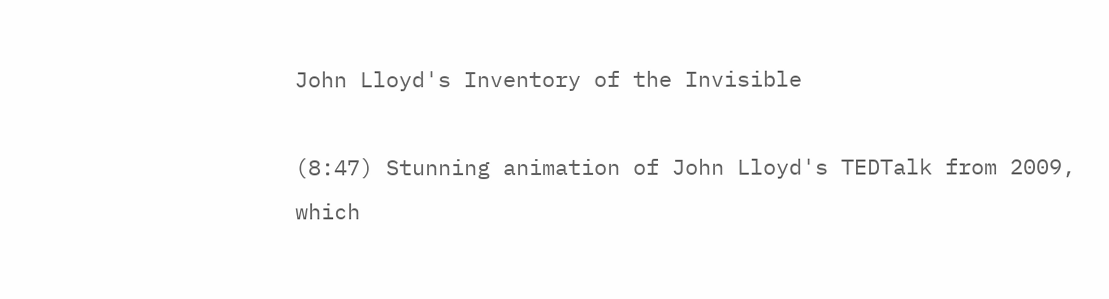John Lloyd's Inventory of the Invisible

(8:47) Stunning animation of John Lloyd's TEDTalk from 2009, which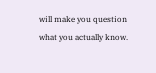will make you question what you actually know.